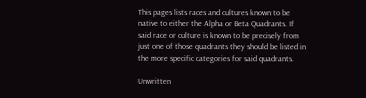This pages lists races and cultures known to be native to either the Alpha or Beta Quadrants. If said race or culture is known to be precisely from just one of those quadrants they should be listed in the more specific categories for said quadrants.

Unwritten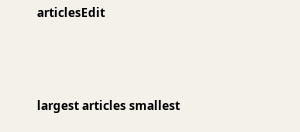articlesEdit



largest articles smallest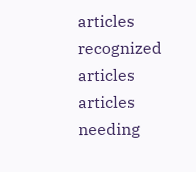articles recognized articles articles needing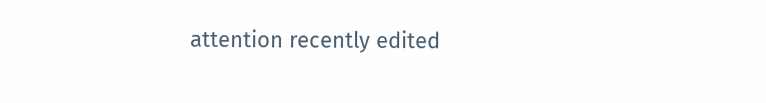attention recently edited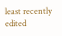least recently edited